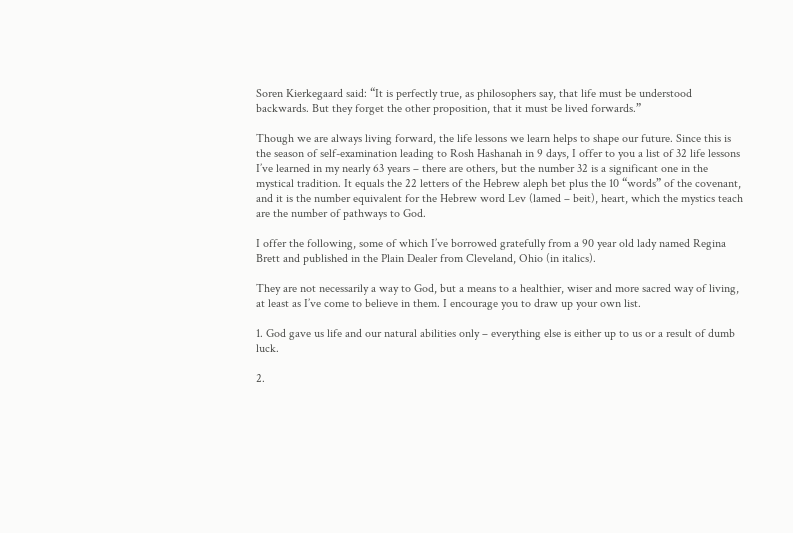Soren Kierkegaard said: “It is perfectly true, as philosophers say, that life must be understood backwards. But they forget the other proposition, that it must be lived forwards.”

Though we are always living forward, the life lessons we learn helps to shape our future. Since this is the season of self-examination leading to Rosh Hashanah in 9 days, I offer to you a list of 32 life lessons I’ve learned in my nearly 63 years – there are others, but the number 32 is a significant one in the mystical tradition. It equals the 22 letters of the Hebrew aleph bet plus the 10 “words” of the covenant, and it is the number equivalent for the Hebrew word Lev (lamed – beit), heart, which the mystics teach are the number of pathways to God.

I offer the following, some of which I’ve borrowed gratefully from a 90 year old lady named Regina Brett and published in the Plain Dealer from Cleveland, Ohio (in italics).

They are not necessarily a way to God, but a means to a healthier, wiser and more sacred way of living, at least as I’ve come to believe in them. I encourage you to draw up your own list.

1. God gave us life and our natural abilities only – everything else is either up to us or a result of dumb luck.

2.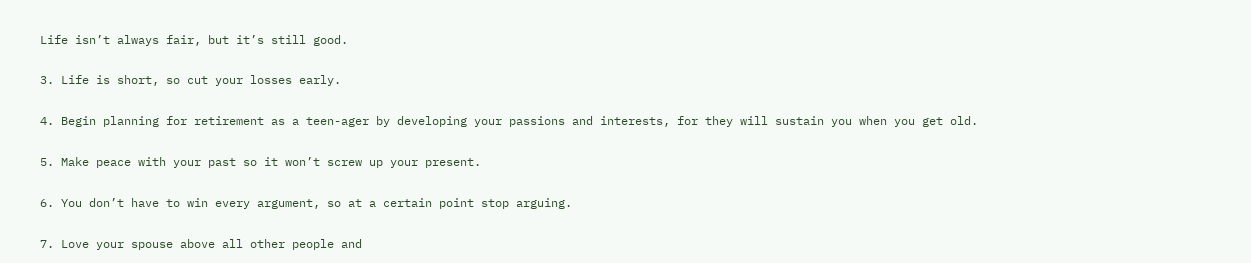Life isn’t always fair, but it’s still good.

3. Life is short, so cut your losses early.

4. Begin planning for retirement as a teen-ager by developing your passions and interests, for they will sustain you when you get old.

5. Make peace with your past so it won’t screw up your present.

6. You don’t have to win every argument, so at a certain point stop arguing.

7. Love your spouse above all other people and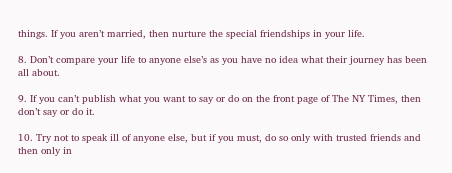things. If you aren’t married, then nurture the special friendships in your life.

8. Don’t compare your life to anyone else’s as you have no idea what their journey has been all about.

9. If you can’t publish what you want to say or do on the front page of The NY Times, then don’t say or do it.

10. Try not to speak ill of anyone else, but if you must, do so only with trusted friends and then only in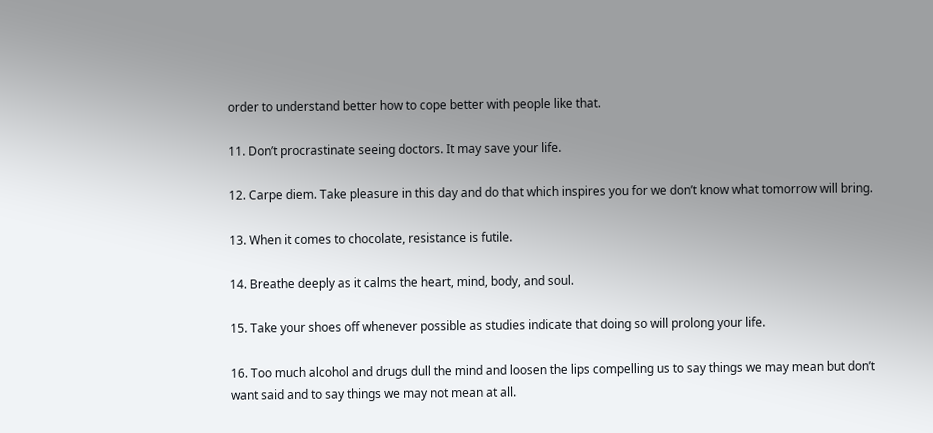order to understand better how to cope better with people like that.

11. Don’t procrastinate seeing doctors. It may save your life.

12. Carpe diem. Take pleasure in this day and do that which inspires you for we don’t know what tomorrow will bring.

13. When it comes to chocolate, resistance is futile.

14. Breathe deeply as it calms the heart, mind, body, and soul.

15. Take your shoes off whenever possible as studies indicate that doing so will prolong your life.

16. Too much alcohol and drugs dull the mind and loosen the lips compelling us to say things we may mean but don’t want said and to say things we may not mean at all.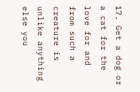17. Get a dog or a cat for the love for and from such a creature is unlike anything else you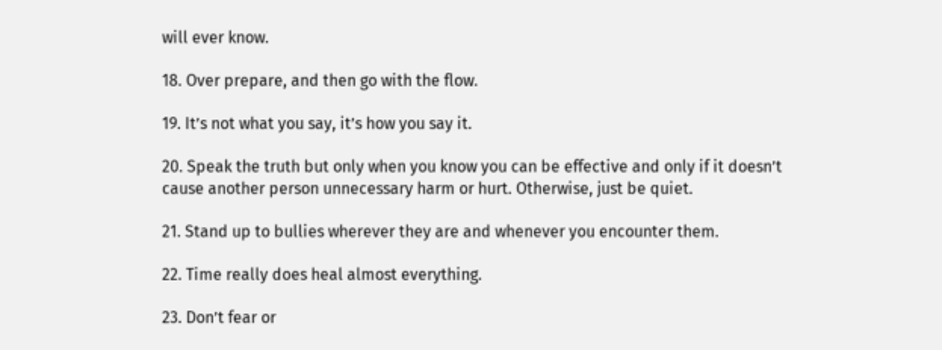will ever know.

18. Over prepare, and then go with the flow.

19. It’s not what you say, it’s how you say it.

20. Speak the truth but only when you know you can be effective and only if it doesn’t cause another person unnecessary harm or hurt. Otherwise, just be quiet.

21. Stand up to bullies wherever they are and whenever you encounter them.

22. Time really does heal almost everything.

23. Don’t fear or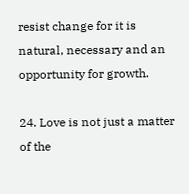resist change for it is natural, necessary and an opportunity for growth.

24. Love is not just a matter of the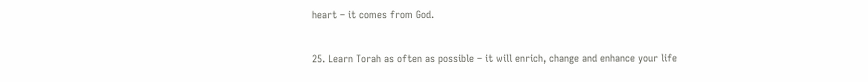heart – it comes from God.

25. Learn Torah as often as possible – it will enrich, change and enhance your life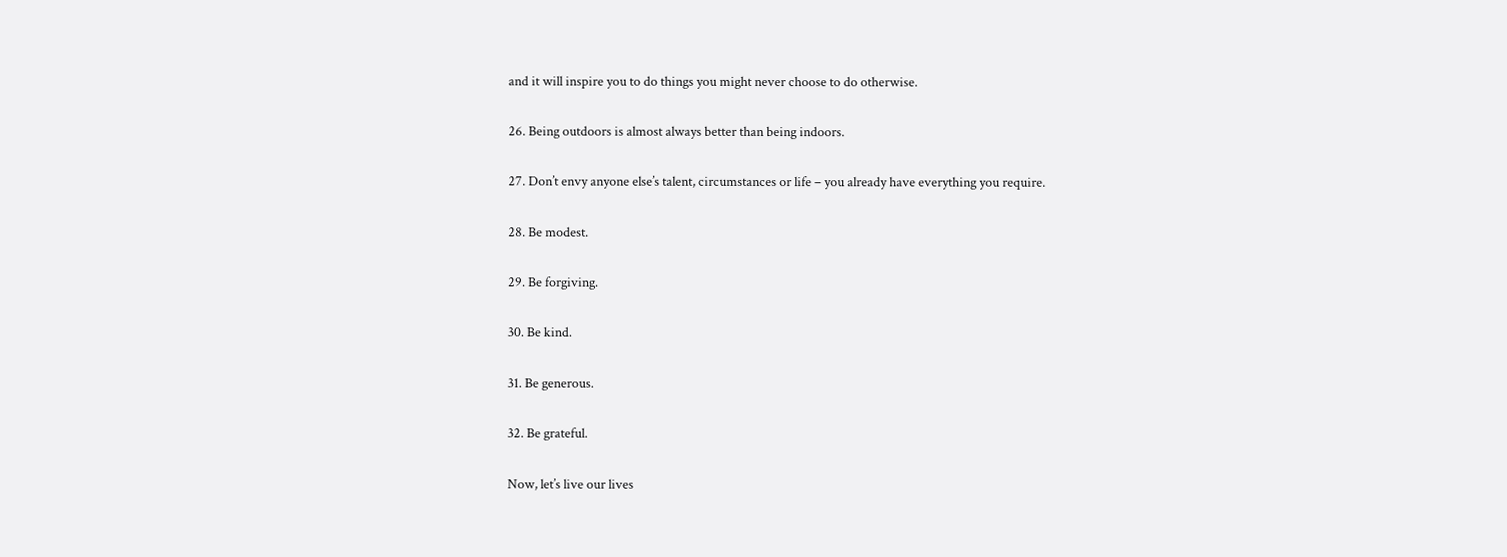and it will inspire you to do things you might never choose to do otherwise.

26. Being outdoors is almost always better than being indoors.

27. Don’t envy anyone else’s talent, circumstances or life – you already have everything you require.

28. Be modest.

29. Be forgiving.

30. Be kind.

31. Be generous.

32. Be grateful.

Now, let’s live our lives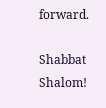forward.

Shabbat Shalom!